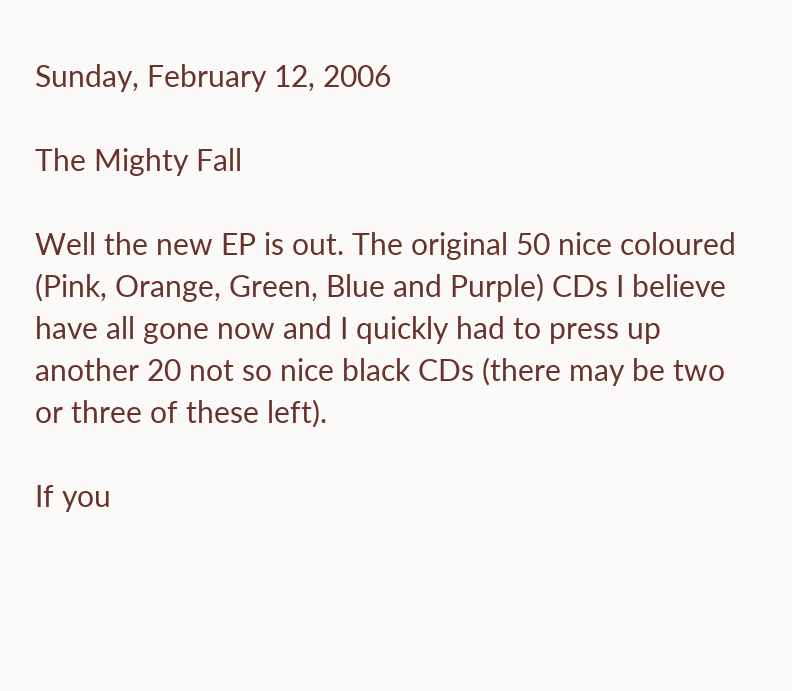Sunday, February 12, 2006

The Mighty Fall

Well the new EP is out. The original 50 nice coloured (Pink, Orange, Green, Blue and Purple) CDs I believe have all gone now and I quickly had to press up another 20 not so nice black CDs (there may be two or three of these left).

If you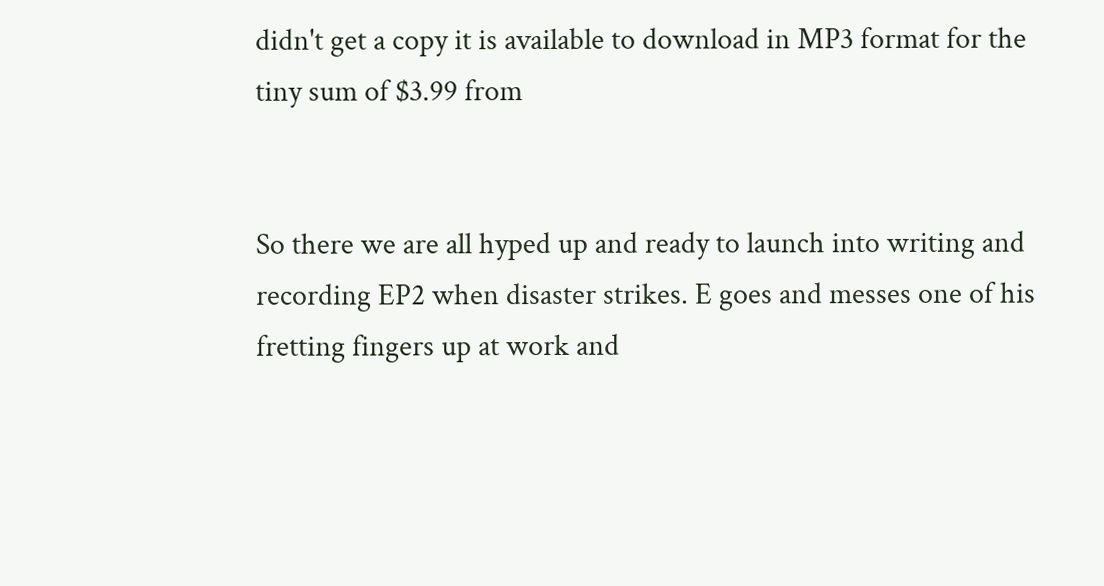didn't get a copy it is available to download in MP3 format for the tiny sum of $3.99 from


So there we are all hyped up and ready to launch into writing and recording EP2 when disaster strikes. E goes and messes one of his fretting fingers up at work and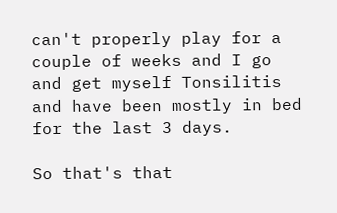can't properly play for a couple of weeks and I go and get myself Tonsilitis and have been mostly in bed for the last 3 days.

So that's that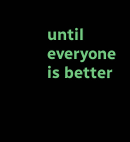until everyone is better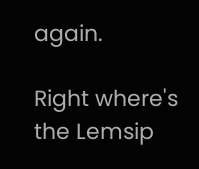again.

Right where's the Lemsip